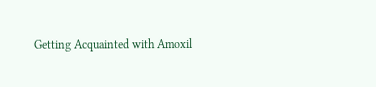Getting Acquainted with Amoxil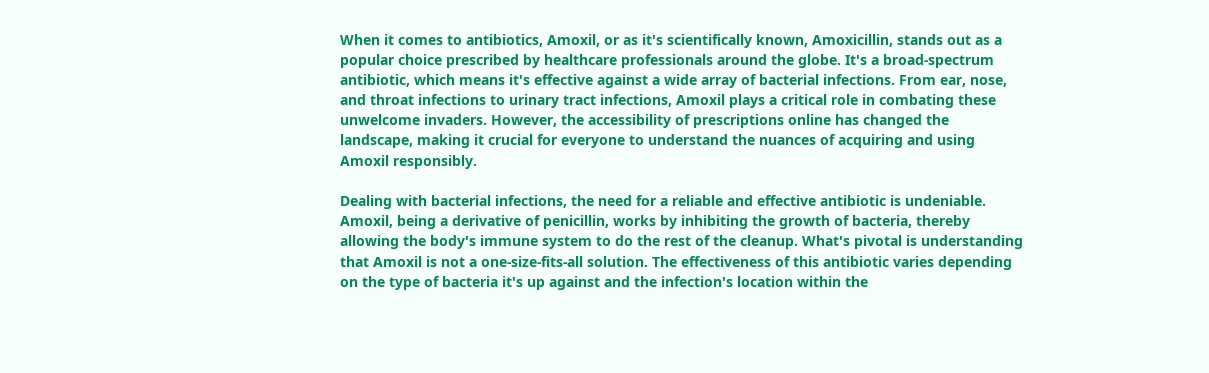When it comes to antibiotics, Amoxil, or as it's scientifically known, Amoxicillin, stands out as a popular choice prescribed by healthcare professionals around the globe. It's a broad-spectrum antibiotic, which means it's effective against a wide array of bacterial infections. From ear, nose, and throat infections to urinary tract infections, Amoxil plays a critical role in combating these unwelcome invaders. However, the accessibility of prescriptions online has changed the landscape, making it crucial for everyone to understand the nuances of acquiring and using Amoxil responsibly.

Dealing with bacterial infections, the need for a reliable and effective antibiotic is undeniable. Amoxil, being a derivative of penicillin, works by inhibiting the growth of bacteria, thereby allowing the body's immune system to do the rest of the cleanup. What's pivotal is understanding that Amoxil is not a one-size-fits-all solution. The effectiveness of this antibiotic varies depending on the type of bacteria it's up against and the infection's location within the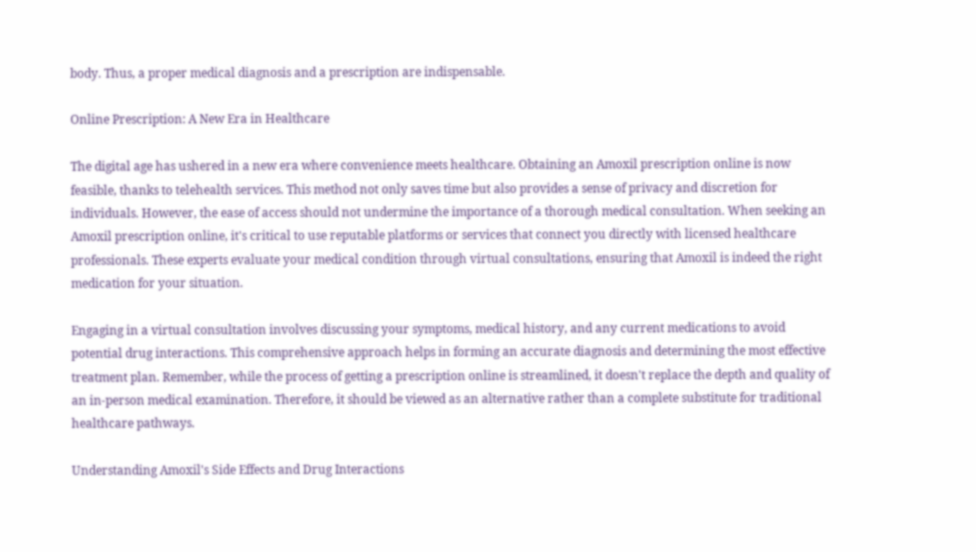body. Thus, a proper medical diagnosis and a prescription are indispensable.

Online Prescription: A New Era in Healthcare

The digital age has ushered in a new era where convenience meets healthcare. Obtaining an Amoxil prescription online is now feasible, thanks to telehealth services. This method not only saves time but also provides a sense of privacy and discretion for individuals. However, the ease of access should not undermine the importance of a thorough medical consultation. When seeking an Amoxil prescription online, it's critical to use reputable platforms or services that connect you directly with licensed healthcare professionals. These experts evaluate your medical condition through virtual consultations, ensuring that Amoxil is indeed the right medication for your situation.

Engaging in a virtual consultation involves discussing your symptoms, medical history, and any current medications to avoid potential drug interactions. This comprehensive approach helps in forming an accurate diagnosis and determining the most effective treatment plan. Remember, while the process of getting a prescription online is streamlined, it doesn't replace the depth and quality of an in-person medical examination. Therefore, it should be viewed as an alternative rather than a complete substitute for traditional healthcare pathways.

Understanding Amoxil's Side Effects and Drug Interactions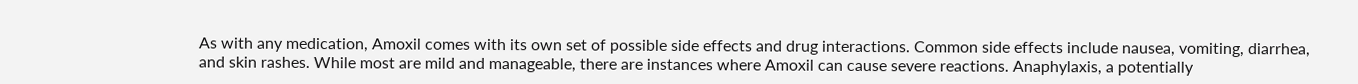As with any medication, Amoxil comes with its own set of possible side effects and drug interactions. Common side effects include nausea, vomiting, diarrhea, and skin rashes. While most are mild and manageable, there are instances where Amoxil can cause severe reactions. Anaphylaxis, a potentially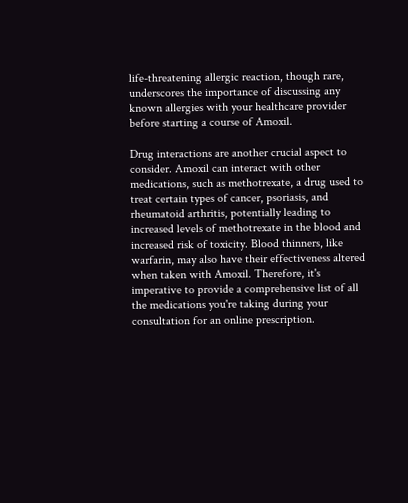life-threatening allergic reaction, though rare, underscores the importance of discussing any known allergies with your healthcare provider before starting a course of Amoxil.

Drug interactions are another crucial aspect to consider. Amoxil can interact with other medications, such as methotrexate, a drug used to treat certain types of cancer, psoriasis, and rheumatoid arthritis, potentially leading to increased levels of methotrexate in the blood and increased risk of toxicity. Blood thinners, like warfarin, may also have their effectiveness altered when taken with Amoxil. Therefore, it's imperative to provide a comprehensive list of all the medications you're taking during your consultation for an online prescription.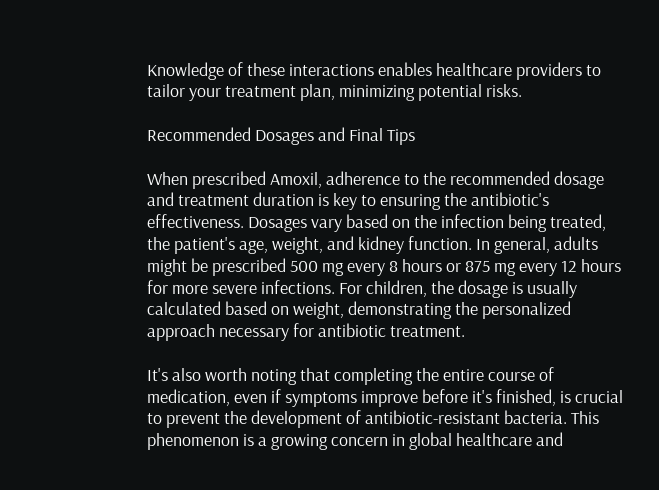Knowledge of these interactions enables healthcare providers to tailor your treatment plan, minimizing potential risks.

Recommended Dosages and Final Tips

When prescribed Amoxil, adherence to the recommended dosage and treatment duration is key to ensuring the antibiotic's effectiveness. Dosages vary based on the infection being treated, the patient's age, weight, and kidney function. In general, adults might be prescribed 500 mg every 8 hours or 875 mg every 12 hours for more severe infections. For children, the dosage is usually calculated based on weight, demonstrating the personalized approach necessary for antibiotic treatment.

It's also worth noting that completing the entire course of medication, even if symptoms improve before it's finished, is crucial to prevent the development of antibiotic-resistant bacteria. This phenomenon is a growing concern in global healthcare and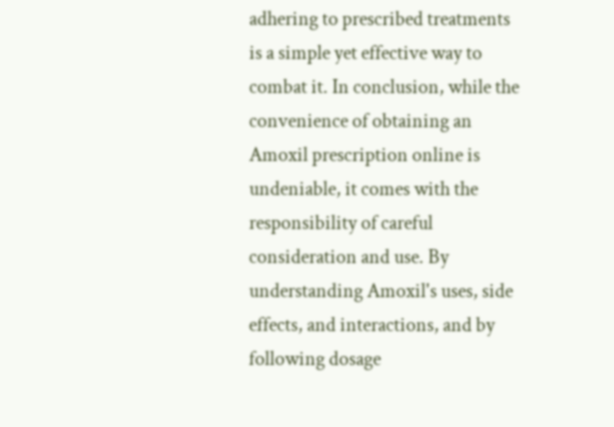adhering to prescribed treatments is a simple yet effective way to combat it. In conclusion, while the convenience of obtaining an Amoxil prescription online is undeniable, it comes with the responsibility of careful consideration and use. By understanding Amoxil's uses, side effects, and interactions, and by following dosage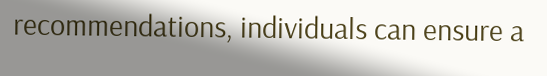recommendations, individuals can ensure a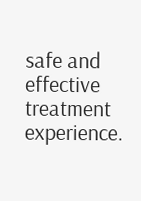safe and effective treatment experience.